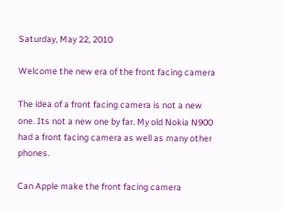Saturday, May 22, 2010

Welcome the new era of the front facing camera

The idea of a front facing camera is not a new one. Its not a new one by far. My old Nokia N900 had a front facing camera as well as many other phones.

Can Apple make the front facing camera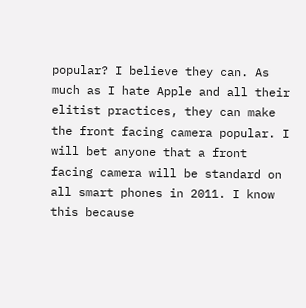popular? I believe they can. As much as I hate Apple and all their elitist practices, they can make the front facing camera popular. I will bet anyone that a front facing camera will be standard on all smart phones in 2011. I know this because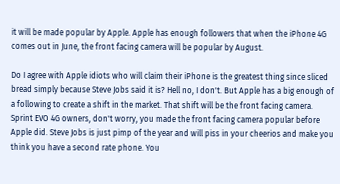it will be made popular by Apple. Apple has enough followers that when the iPhone 4G comes out in June, the front facing camera will be popular by August.

Do I agree with Apple idiots who will claim their iPhone is the greatest thing since sliced bread simply because Steve Jobs said it is? Hell no, I don't. But Apple has a big enough of a following to create a shift in the market. That shift will be the front facing camera. Sprint EVO 4G owners, don't worry, you made the front facing camera popular before Apple did. Steve Jobs is just pimp of the year and will piss in your cheerios and make you think you have a second rate phone. You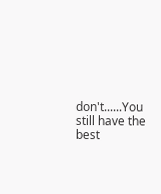don't......You still have the best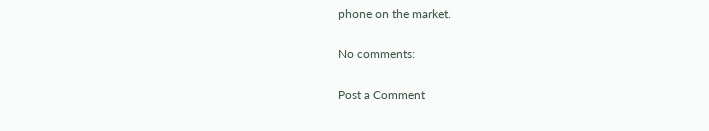phone on the market.

No comments:

Post a Comment